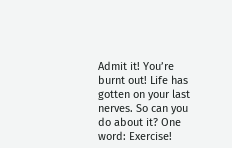Admit it! You’re burnt out! Life has gotten on your last nerves. So can you do about it? One word: Exercise!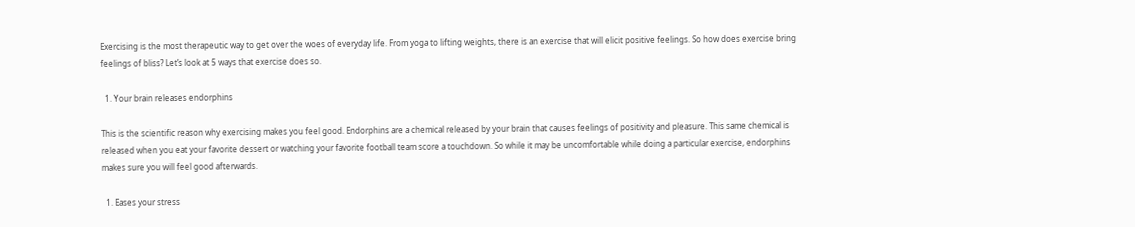Exercising is the most therapeutic way to get over the woes of everyday life. From yoga to lifting weights, there is an exercise that will elicit positive feelings. So how does exercise bring feelings of bliss? Let’s look at 5 ways that exercise does so.

  1. Your brain releases endorphins

This is the scientific reason why exercising makes you feel good. Endorphins are a chemical released by your brain that causes feelings of positivity and pleasure. This same chemical is released when you eat your favorite dessert or watching your favorite football team score a touchdown. So while it may be uncomfortable while doing a particular exercise, endorphins makes sure you will feel good afterwards.

  1. Eases your stress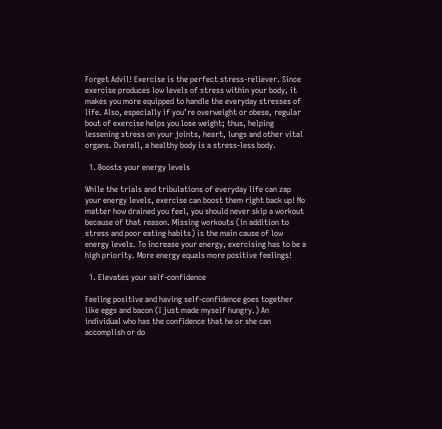Forget Advil! Exercise is the perfect stress-reliever. Since exercise produces low levels of stress within your body, it makes you more equipped to handle the everyday stresses of life. Also, especially if you’re overweight or obese, regular bout of exercise helps you lose weight; thus, helping lessening stress on your joints, heart, lungs and other vital organs. Overall, a healthy body is a stress-less body.

  1. Boosts your energy levels

While the trials and tribulations of everyday life can zap your energy levels, exercise can boost them right back up! No matter how drained you feel, you should never skip a workout because of that reason. Missing workouts (in addition to stress and poor eating habits) is the main cause of low energy levels. To increase your energy, exercising has to be a high priority. More energy equals more positive feelings!

  1. Elevates your self-confidence

Feeling positive and having self-confidence goes together like eggs and bacon (I just made myself hungry.) An individual who has the confidence that he or she can accomplish or do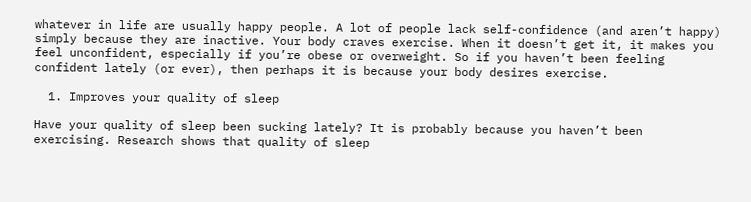whatever in life are usually happy people. A lot of people lack self-confidence (and aren’t happy) simply because they are inactive. Your body craves exercise. When it doesn’t get it, it makes you feel unconfident, especially if you’re obese or overweight. So if you haven’t been feeling confident lately (or ever), then perhaps it is because your body desires exercise.

  1. Improves your quality of sleep

Have your quality of sleep been sucking lately? It is probably because you haven’t been exercising. Research shows that quality of sleep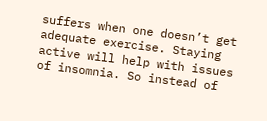suffers when one doesn’t get adequate exercise. Staying active will help with issues of insomnia. So instead of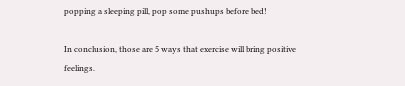popping a sleeping pill, pop some pushups before bed!

In conclusion, those are 5 ways that exercise will bring positive feelings.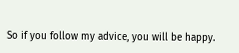So if you follow my advice, you will be happy.